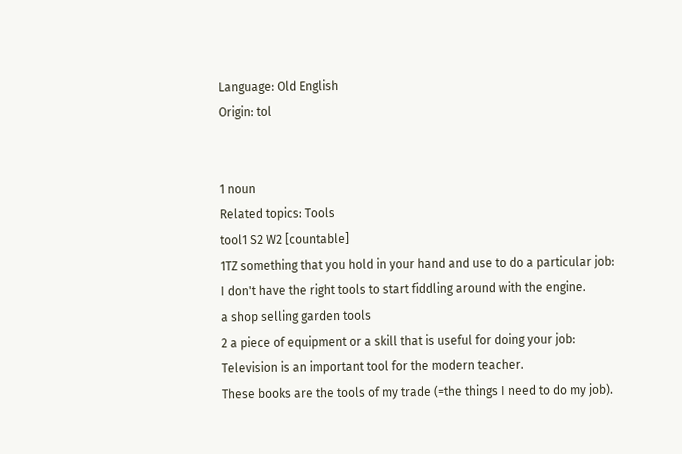Language: Old English
Origin: tol


1 noun
Related topics: Tools
tool1 S2 W2 [countable]
1TZ something that you hold in your hand and use to do a particular job:
I don't have the right tools to start fiddling around with the engine.
a shop selling garden tools
2 a piece of equipment or a skill that is useful for doing your job:
Television is an important tool for the modern teacher.
These books are the tools of my trade (=the things I need to do my job).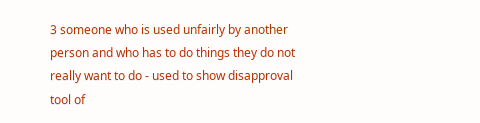3 someone who is used unfairly by another person and who has to do things they do not really want to do - used to show disapproval
tool of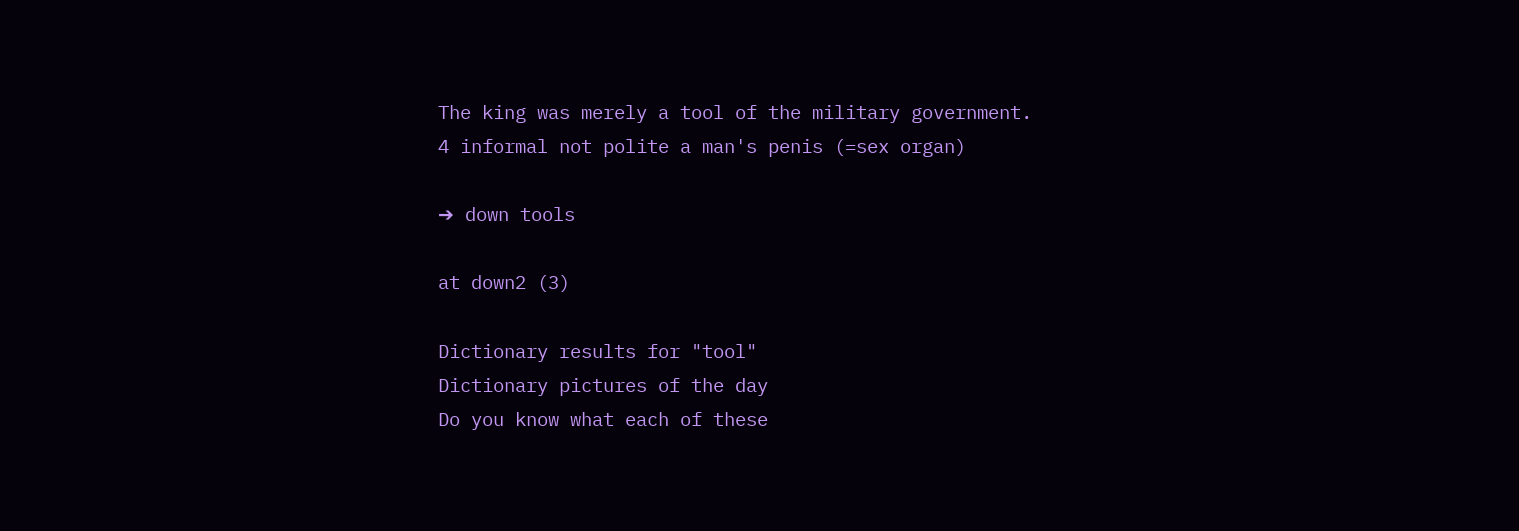The king was merely a tool of the military government.
4 informal not polite a man's penis (=sex organ)

➔ down tools

at down2 (3)

Dictionary results for "tool"
Dictionary pictures of the day
Do you know what each of these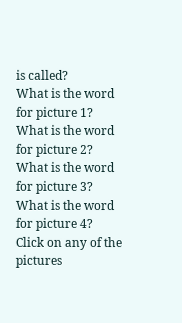is called?
What is the word for picture 1? What is the word for picture 2? What is the word for picture 3? What is the word for picture 4?
Click on any of the pictures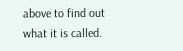above to find out what it is called.